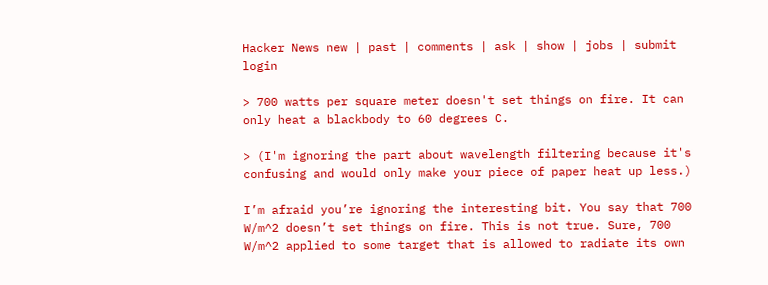Hacker News new | past | comments | ask | show | jobs | submit login

> 700 watts per square meter doesn't set things on fire. It can only heat a blackbody to 60 degrees C.

> (I'm ignoring the part about wavelength filtering because it's confusing and would only make your piece of paper heat up less.)

I’m afraid you’re ignoring the interesting bit. You say that 700 W/m^2 doesn’t set things on fire. This is not true. Sure, 700 W/m^2 applied to some target that is allowed to radiate its own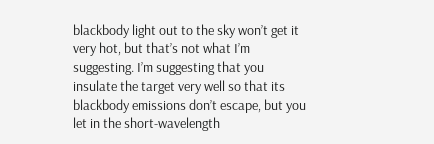blackbody light out to the sky won’t get it very hot, but that’s not what I’m suggesting. I’m suggesting that you insulate the target very well so that its blackbody emissions don’t escape, but you let in the short-wavelength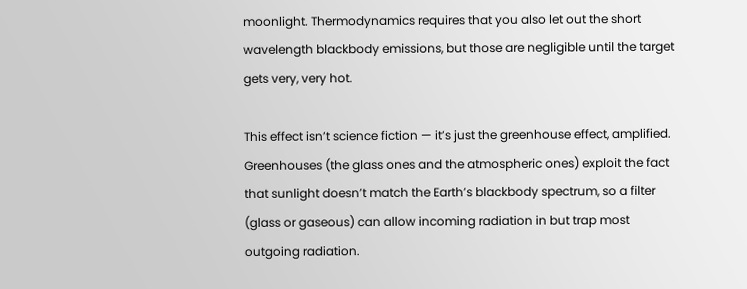moonlight. Thermodynamics requires that you also let out the short wavelength blackbody emissions, but those are negligible until the target gets very, very hot.

This effect isn’t science fiction — it’s just the greenhouse effect, amplified. Greenhouses (the glass ones and the atmospheric ones) exploit the fact that sunlight doesn’t match the Earth’s blackbody spectrum, so a filter (glass or gaseous) can allow incoming radiation in but trap most outgoing radiation.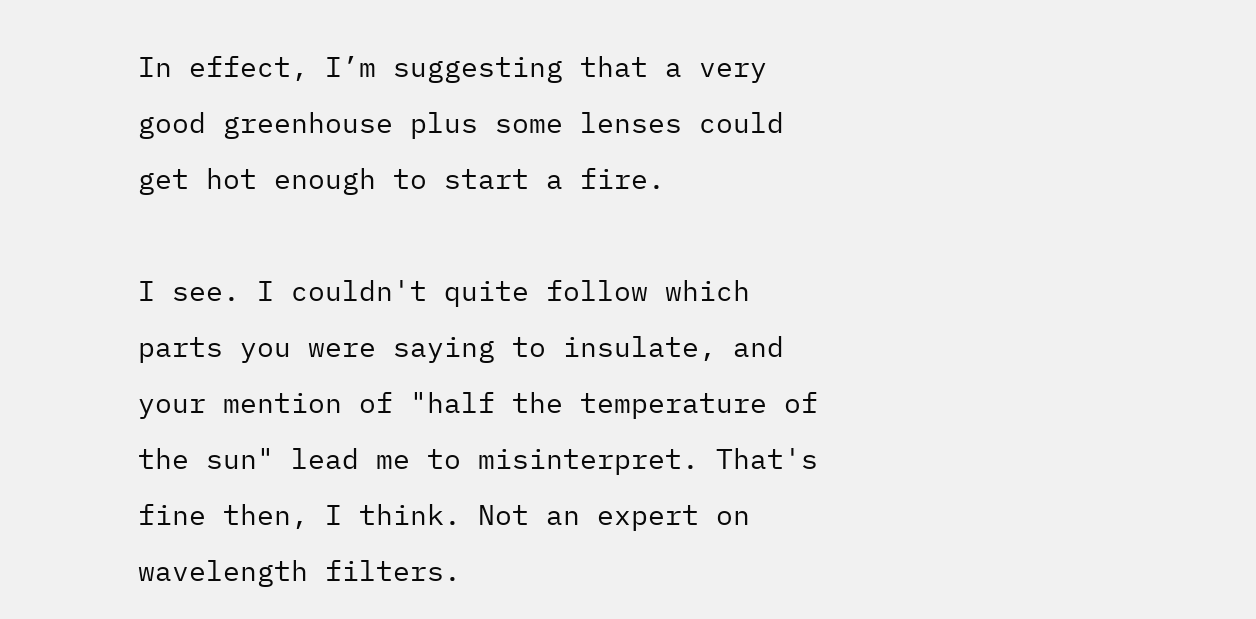In effect, I’m suggesting that a very good greenhouse plus some lenses could get hot enough to start a fire.

I see. I couldn't quite follow which parts you were saying to insulate, and your mention of "half the temperature of the sun" lead me to misinterpret. That's fine then, I think. Not an expert on wavelength filters.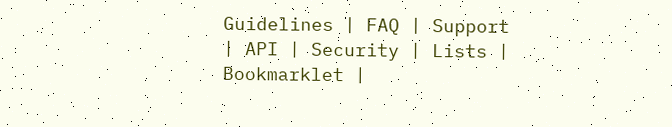Guidelines | FAQ | Support | API | Security | Lists | Bookmarklet |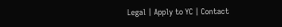Legal | Apply to YC | Contact